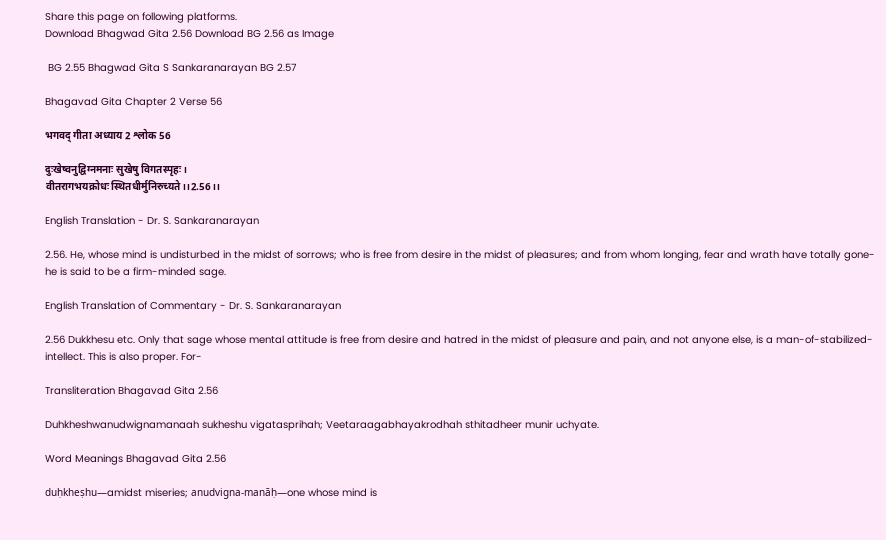Share this page on following platforms.
Download Bhagwad Gita 2.56 Download BG 2.56 as Image

 BG 2.55 Bhagwad Gita S Sankaranarayan BG 2.57

Bhagavad Gita Chapter 2 Verse 56

भगवद् गीता अध्याय 2 श्लोक 56

दुःखेष्वनुद्विग्नमनाः सुखेषु विगतस्पृहः।
वीतरागभयक्रोधः स्थितधीर्मुनिरुच्यते।।2.56।।

English Translation - Dr. S. Sankaranarayan

2.56. He, whose mind is undisturbed in the midst of sorrows; who is free from desire in the midst of pleasures; and from whom longing, fear and wrath have totally gone-he is said to be a firm-minded sage.

English Translation of Commentary - Dr. S. Sankaranarayan

2.56 Dukkhesu etc. Only that sage whose mental attitude is free from desire and hatred in the midst of pleasure and pain, and not anyone else, is a man-of-stabilized-intellect. This is also proper. For-

Transliteration Bhagavad Gita 2.56

Duhkheshwanudwignamanaah sukheshu vigatasprihah; Veetaraagabhayakrodhah sthitadheer munir uchyate.

Word Meanings Bhagavad Gita 2.56

duḥkheṣhu—amidst miseries; anudvigna-manāḥ—one whose mind is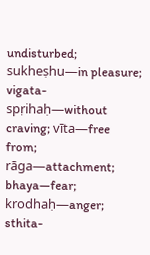undisturbed; sukheṣhu—in pleasure; vigata-spṛihaḥ—without craving; vīta—free from; rāga—attachment; bhaya—fear; krodhaḥ—anger; sthita-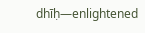dhīḥ—enlightened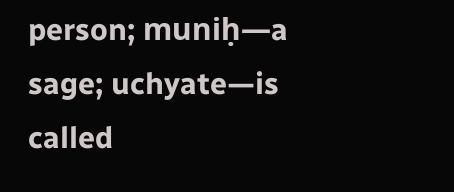person; muniḥ—a sage; uchyate—is called